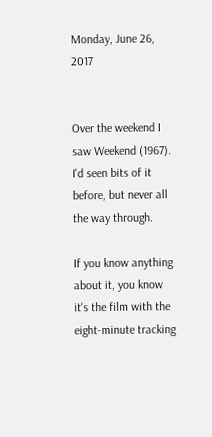Monday, June 26, 2017


Over the weekend I saw Weekend (1967).  I'd seen bits of it before, but never all the way through.

If you know anything about it, you know it's the film with the eight-minute tracking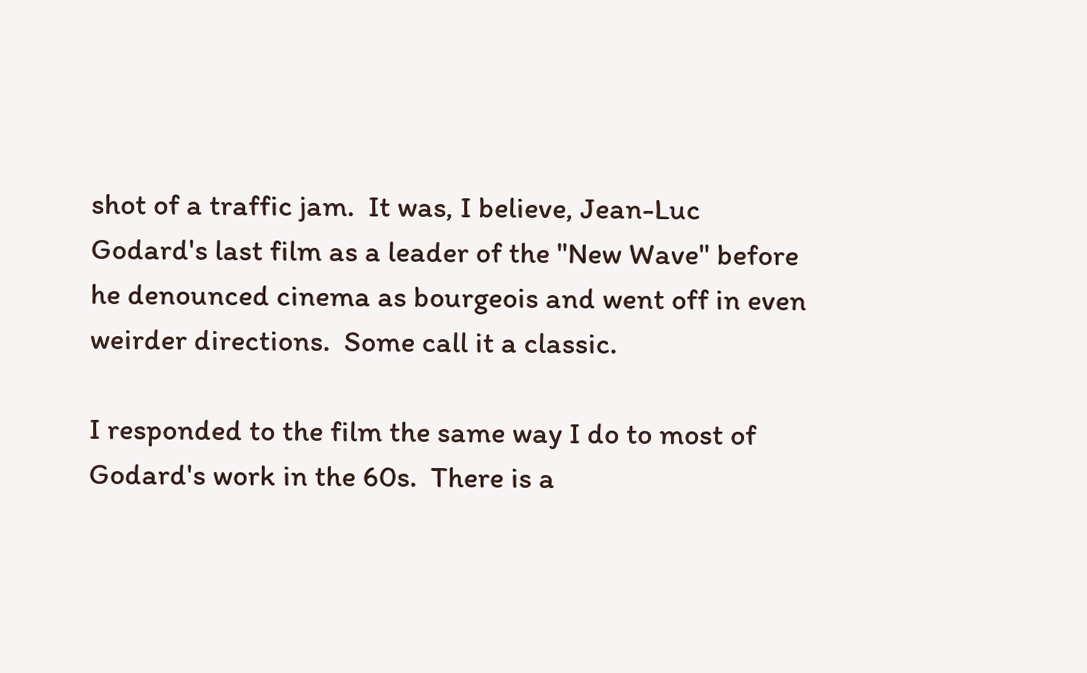shot of a traffic jam.  It was, I believe, Jean-Luc Godard's last film as a leader of the "New Wave" before he denounced cinema as bourgeois and went off in even weirder directions.  Some call it a classic.

I responded to the film the same way I do to most of Godard's work in the 60s.  There is a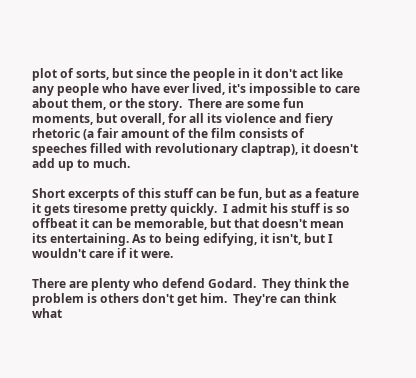plot of sorts, but since the people in it don't act like any people who have ever lived, it's impossible to care about them, or the story.  There are some fun moments, but overall, for all its violence and fiery rhetoric (a fair amount of the film consists of speeches filled with revolutionary claptrap), it doesn't add up to much.

Short excerpts of this stuff can be fun, but as a feature it gets tiresome pretty quickly.  I admit his stuff is so offbeat it can be memorable, but that doesn't mean its entertaining. As to being edifying, it isn't, but I wouldn't care if it were.

There are plenty who defend Godard.  They think the problem is others don't get him.  They're can think what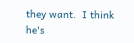they want.  I think he's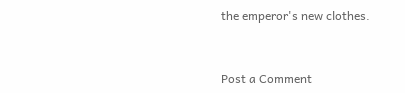the emperor's new clothes.


Post a Comment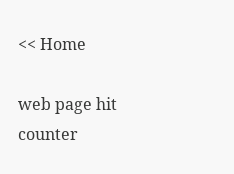<< Home

web page hit counter